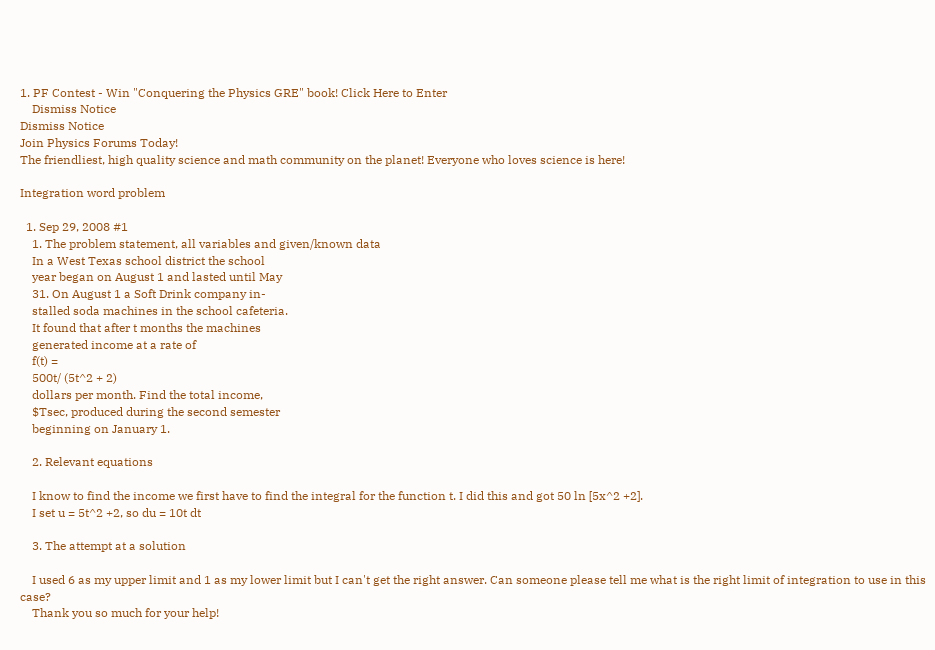1. PF Contest - Win "Conquering the Physics GRE" book! Click Here to Enter
    Dismiss Notice
Dismiss Notice
Join Physics Forums Today!
The friendliest, high quality science and math community on the planet! Everyone who loves science is here!

Integration word problem

  1. Sep 29, 2008 #1
    1. The problem statement, all variables and given/known data
    In a West Texas school district the school
    year began on August 1 and lasted until May
    31. On August 1 a Soft Drink company in-
    stalled soda machines in the school cafeteria.
    It found that after t months the machines
    generated income at a rate of
    f(t) =
    500t/ (5t^2 + 2)
    dollars per month. Find the total income,
    $Tsec, produced during the second semester
    beginning on January 1.

    2. Relevant equations

    I know to find the income we first have to find the integral for the function t. I did this and got 50 ln [5x^2 +2].
    I set u = 5t^2 +2, so du = 10t dt

    3. The attempt at a solution

    I used 6 as my upper limit and 1 as my lower limit but I can't get the right answer. Can someone please tell me what is the right limit of integration to use in this case?
    Thank you so much for your help!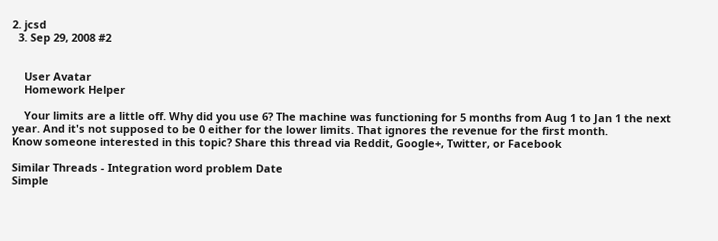2. jcsd
  3. Sep 29, 2008 #2


    User Avatar
    Homework Helper

    Your limits are a little off. Why did you use 6? The machine was functioning for 5 months from Aug 1 to Jan 1 the next year. And it's not supposed to be 0 either for the lower limits. That ignores the revenue for the first month.
Know someone interested in this topic? Share this thread via Reddit, Google+, Twitter, or Facebook

Similar Threads - Integration word problem Date
Simple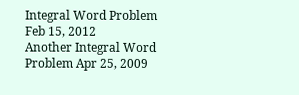Integral Word Problem Feb 15, 2012
Another Integral Word Problem Apr 25, 2009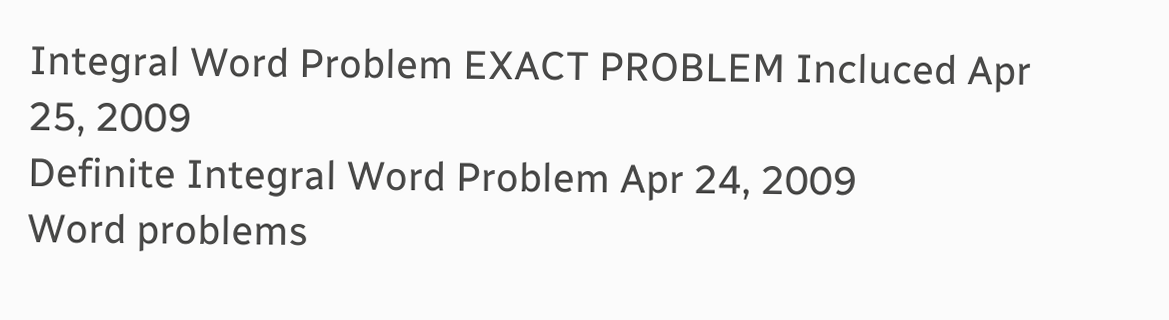Integral Word Problem EXACT PROBLEM Incluced Apr 25, 2009
Definite Integral Word Problem Apr 24, 2009
Word problems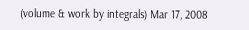(volume & work by integrals) Mar 17, 2008